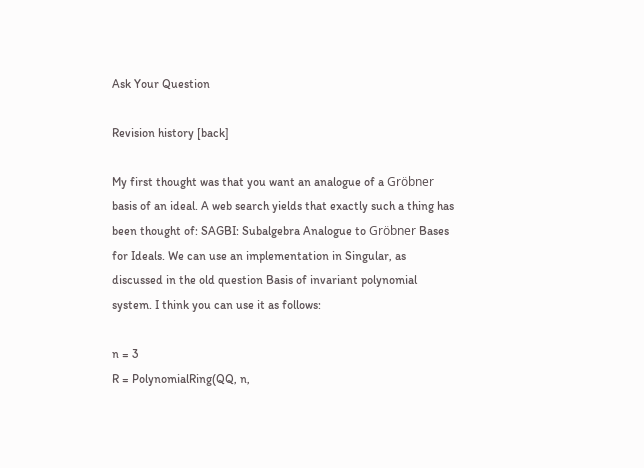Ask Your Question

Revision history [back]

My first thought was that you want an analogue of a Gröbner basis of an ideal. A web search yields that exactly such a thing has been thought of: SAGBI: Subalgebra Analogue to Gröbner Bases for Ideals. We can use an implementation in Singular, as discussed in the old question Basis of invariant polynomial system. I think you can use it as follows:

n = 3
R = PolynomialRing(QQ, n,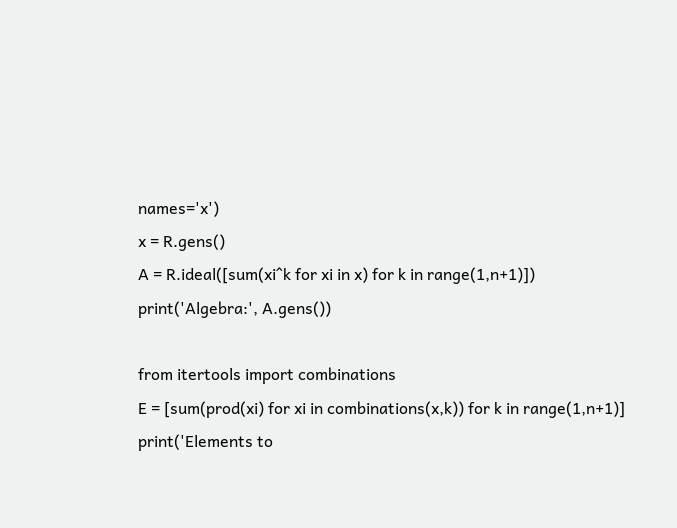names='x')
x = R.gens()
A = R.ideal([sum(xi^k for xi in x) for k in range(1,n+1)])
print('Algebra:', A.gens())

from itertools import combinations
E = [sum(prod(xi) for xi in combinations(x,k)) for k in range(1,n+1)]
print('Elements to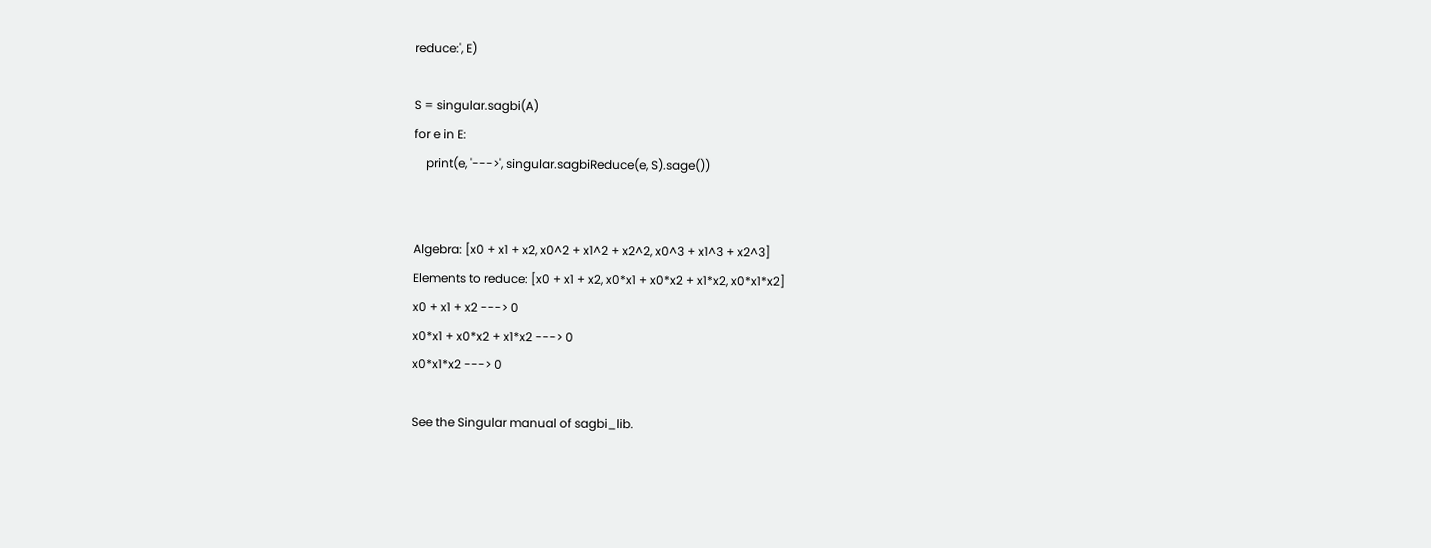reduce:', E)

S = singular.sagbi(A)
for e in E:
    print(e, '--->', singular.sagbiReduce(e, S).sage())


Algebra: [x0 + x1 + x2, x0^2 + x1^2 + x2^2, x0^3 + x1^3 + x2^3]
Elements to reduce: [x0 + x1 + x2, x0*x1 + x0*x2 + x1*x2, x0*x1*x2]
x0 + x1 + x2 ---> 0
x0*x1 + x0*x2 + x1*x2 ---> 0
x0*x1*x2 ---> 0

See the Singular manual of sagbi_lib.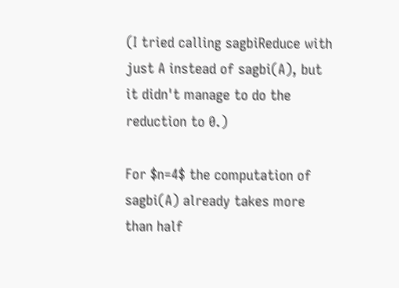(I tried calling sagbiReduce with just A instead of sagbi(A), but it didn't manage to do the reduction to 0.)

For $n=4$ the computation of sagbi(A) already takes more than half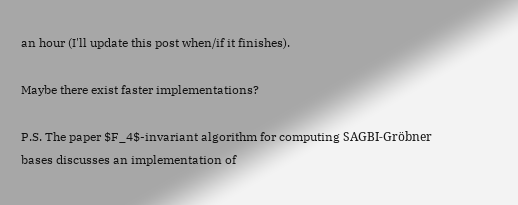an hour (I'll update this post when/if it finishes).

Maybe there exist faster implementations?

P.S. The paper $F_4$-invariant algorithm for computing SAGBI-Gröbner bases discusses an implementation of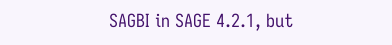SAGBI in SAGE 4.2.1, but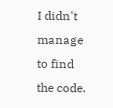I didn't manage to find the code.